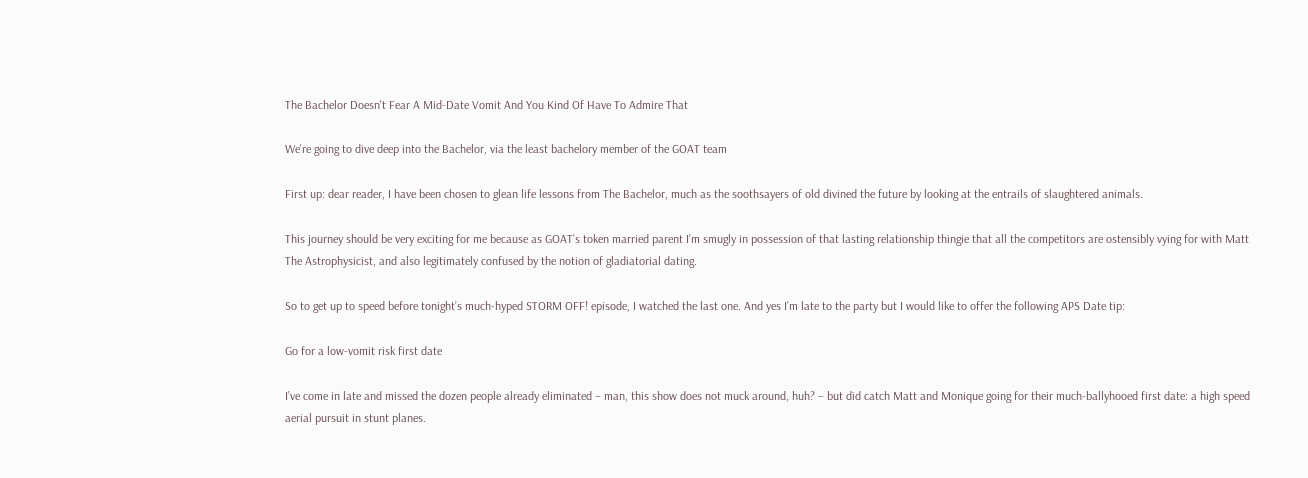The Bachelor Doesn't Fear A Mid-Date Vomit And You Kind Of Have To Admire That

We're going to dive deep into the Bachelor, via the least bachelory member of the GOAT team

First up: dear reader, I have been chosen to glean life lessons from The Bachelor, much as the soothsayers of old divined the future by looking at the entrails of slaughtered animals.

This journey should be very exciting for me because as GOAT’s token married parent I’m smugly in possession of that lasting relationship thingie that all the competitors are ostensibly vying for with Matt The Astrophysicist, and also legitimately confused by the notion of gladiatorial dating.

So to get up to speed before tonight’s much-hyped STORM OFF! episode, I watched the last one. And yes I’m late to the party but I would like to offer the following APS Date tip:

Go for a low-vomit risk first date

I’ve come in late and missed the dozen people already eliminated – man, this show does not muck around, huh? – but did catch Matt and Monique going for their much-ballyhooed first date: a high speed aerial pursuit in stunt planes.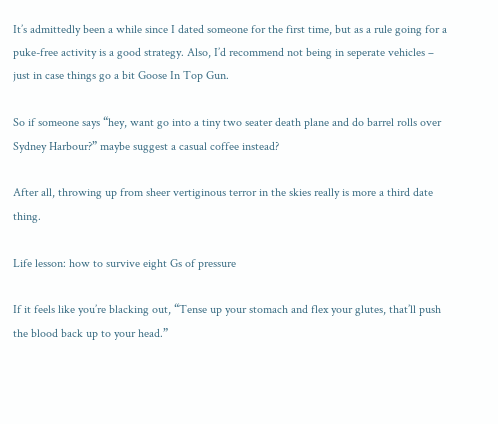It’s admittedly been a while since I dated someone for the first time, but as a rule going for a puke-free activity is a good strategy. Also, I’d recommend not being in seperate vehicles – just in case things go a bit Goose In Top Gun.

So if someone says “hey, want go into a tiny two seater death plane and do barrel rolls over Sydney Harbour?” maybe suggest a casual coffee instead?

After all, throwing up from sheer vertiginous terror in the skies really is more a third date thing.

Life lesson: how to survive eight Gs of pressure

If it feels like you’re blacking out, “Tense up your stomach and flex your glutes, that’ll push the blood back up to your head.”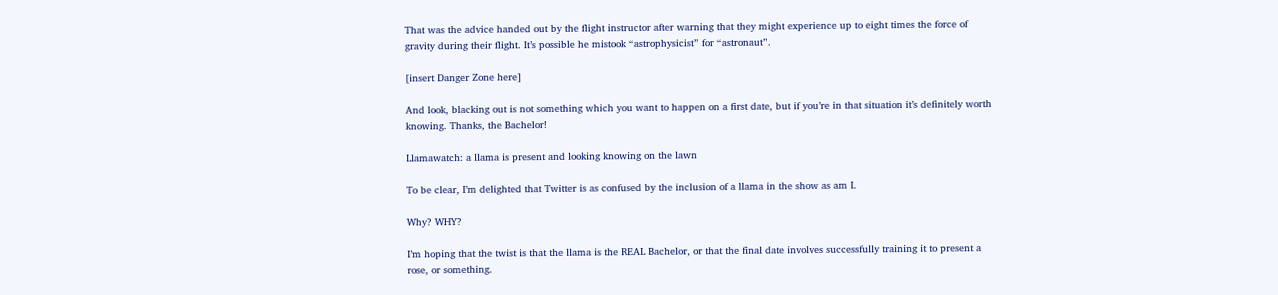That was the advice handed out by the flight instructor after warning that they might experience up to eight times the force of gravity during their flight. It’s possible he mistook “astrophysicist” for “astronaut”.

[insert Danger Zone here]

And look, blacking out is not something which you want to happen on a first date, but if you’re in that situation it’s definitely worth knowing. Thanks, the Bachelor!

Llamawatch: a llama is present and looking knowing on the lawn

To be clear, I’m delighted that Twitter is as confused by the inclusion of a llama in the show as am I.

Why? WHY?

I’m hoping that the twist is that the llama is the REAL Bachelor, or that the final date involves successfully training it to present a rose, or something.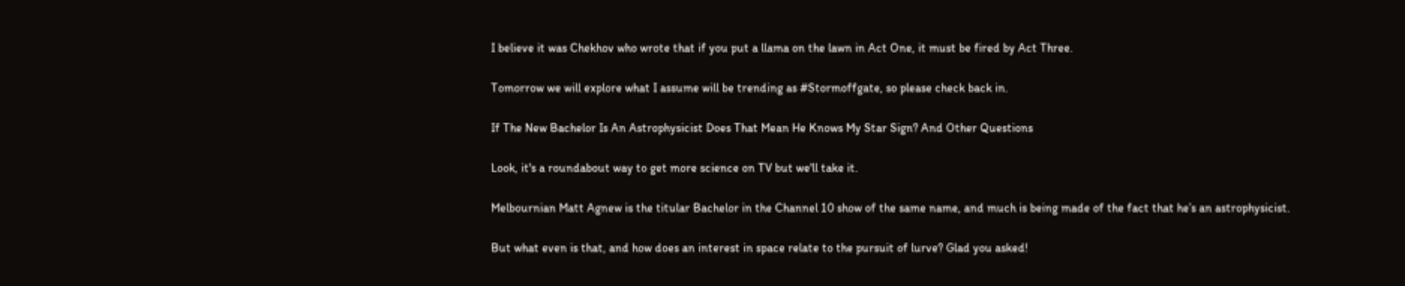I believe it was Chekhov who wrote that if you put a llama on the lawn in Act One, it must be fired by Act Three.

Tomorrow we will explore what I assume will be trending as #Stormoffgate, so please check back in.

If The New Bachelor Is An Astrophysicist Does That Mean He Knows My Star Sign? And Other Questions

Look, it's a roundabout way to get more science on TV but we'll take it.

Melbournian Matt Agnew is the titular Bachelor in the Channel 10 show of the same name, and much is being made of the fact that he’s an astrophysicist.

But what even is that, and how does an interest in space relate to the pursuit of lurve? Glad you asked!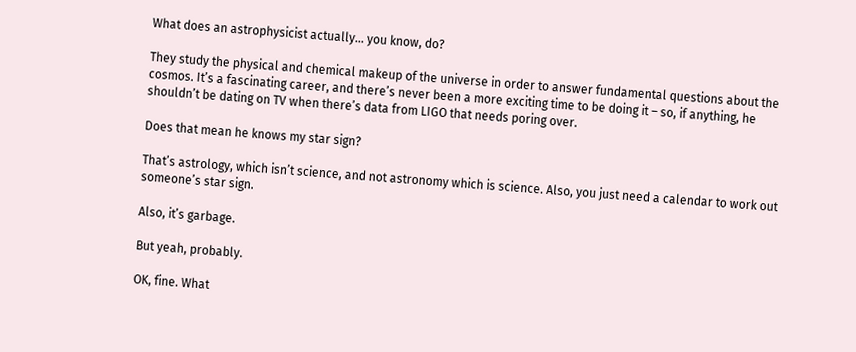What does an astrophysicist actually… you know, do?

They study the physical and chemical makeup of the universe in order to answer fundamental questions about the cosmos. It’s a fascinating career, and there’s never been a more exciting time to be doing it – so, if anything, he shouldn’t be dating on TV when there’s data from LIGO that needs poring over.

Does that mean he knows my star sign?

That’s astrology, which isn’t science, and not astronomy which is science. Also, you just need a calendar to work out someone’s star sign.

Also, it’s garbage.

But yeah, probably.

OK, fine. What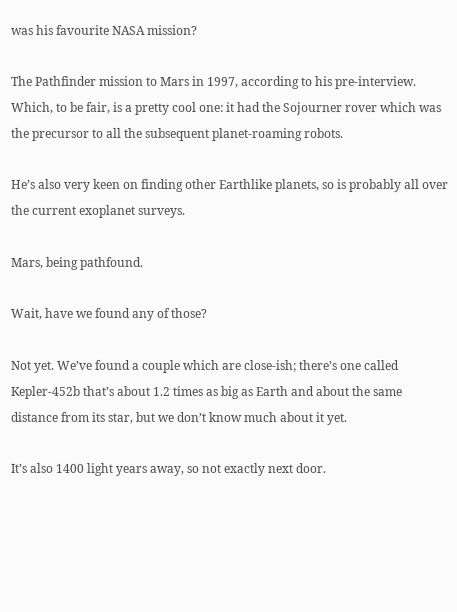was his favourite NASA mission?

The Pathfinder mission to Mars in 1997, according to his pre-interview. Which, to be fair, is a pretty cool one: it had the Sojourner rover which was the precursor to all the subsequent planet-roaming robots.

He’s also very keen on finding other Earthlike planets, so is probably all over the current exoplanet surveys.

Mars, being pathfound.

Wait, have we found any of those?

Not yet. We’ve found a couple which are close-ish; there’s one called Kepler-452b that’s about 1.2 times as big as Earth and about the same distance from its star, but we don’t know much about it yet.

It’s also 1400 light years away, so not exactly next door.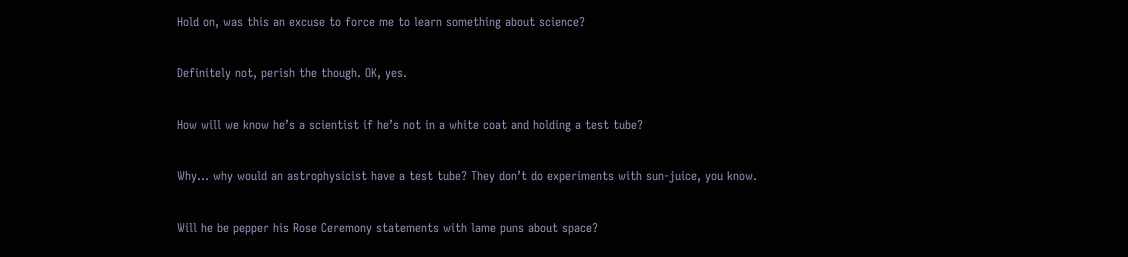Hold on, was this an excuse to force me to learn something about science?

Definitely not, perish the though. OK, yes.

How will we know he’s a scientist if he’s not in a white coat and holding a test tube?

Why… why would an astrophysicist have a test tube? They don’t do experiments with sun-juice, you know.

Will he be pepper his Rose Ceremony statements with lame puns about space?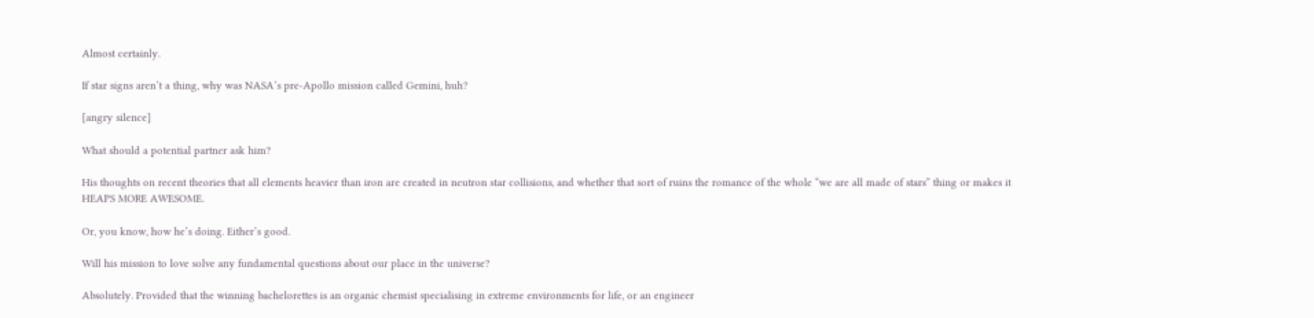Almost certainly.

If star signs aren’t a thing, why was NASA’s pre-Apollo mission called Gemini, huh?

[angry silence]

What should a potential partner ask him?

His thoughts on recent theories that all elements heavier than iron are created in neutron star collisions, and whether that sort of ruins the romance of the whole “we are all made of stars” thing or makes it HEAPS MORE AWESOME.

Or, you know, how he’s doing. Either’s good.

Will his mission to love solve any fundamental questions about our place in the universe?

Absolutely. Provided that the winning bachelorettes is an organic chemist specialising in extreme environments for life, or an engineer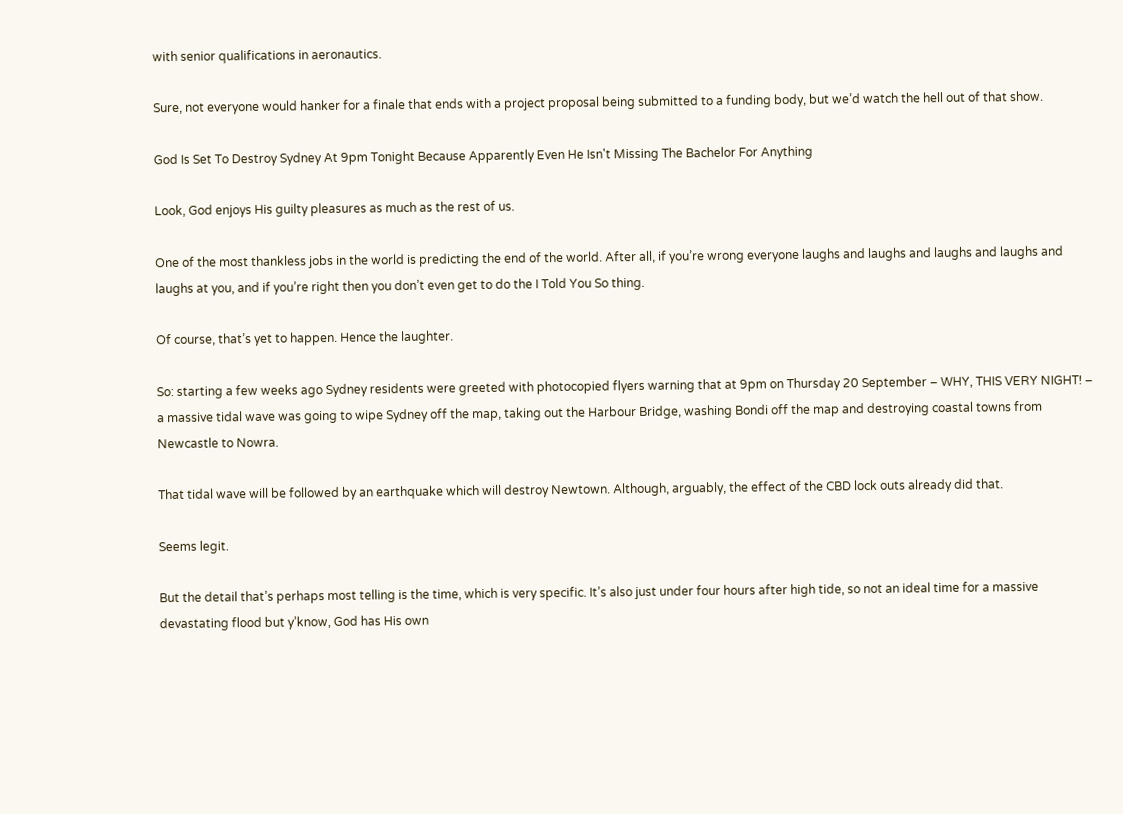with senior qualifications in aeronautics.

Sure, not everyone would hanker for a finale that ends with a project proposal being submitted to a funding body, but we’d watch the hell out of that show.

God Is Set To Destroy Sydney At 9pm Tonight Because Apparently Even He Isn't Missing The Bachelor For Anything

Look, God enjoys His guilty pleasures as much as the rest of us.

One of the most thankless jobs in the world is predicting the end of the world. After all, if you’re wrong everyone laughs and laughs and laughs and laughs and laughs at you, and if you’re right then you don’t even get to do the I Told You So thing.

Of course, that’s yet to happen. Hence the laughter.

So: starting a few weeks ago Sydney residents were greeted with photocopied flyers warning that at 9pm on Thursday 20 September – WHY, THIS VERY NIGHT! – a massive tidal wave was going to wipe Sydney off the map, taking out the Harbour Bridge, washing Bondi off the map and destroying coastal towns from Newcastle to Nowra.

That tidal wave will be followed by an earthquake which will destroy Newtown. Although, arguably, the effect of the CBD lock outs already did that.

Seems legit.

But the detail that’s perhaps most telling is the time, which is very specific. It’s also just under four hours after high tide, so not an ideal time for a massive devastating flood but y’know, God has His own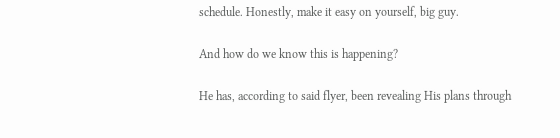schedule. Honestly, make it easy on yourself, big guy.

And how do we know this is happening?

He has, according to said flyer, been revealing His plans through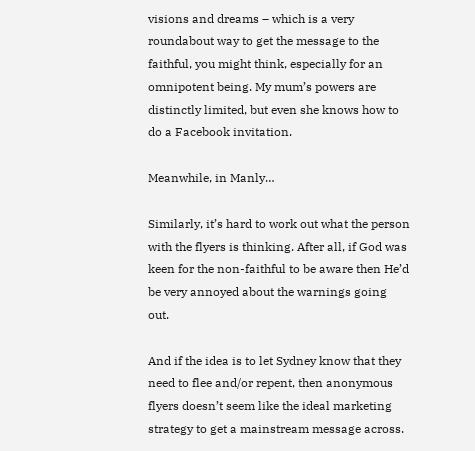visions and dreams – which is a very roundabout way to get the message to the faithful, you might think, especially for an omnipotent being. My mum’s powers are distinctly limited, but even she knows how to do a Facebook invitation.

Meanwhile, in Manly…

Similarly, it’s hard to work out what the person with the flyers is thinking. After all, if God was keen for the non-faithful to be aware then He’d be very annoyed about the warnings going out.

And if the idea is to let Sydney know that they need to flee and/or repent, then anonymous flyers doesn’t seem like the ideal marketing strategy to get a mainstream message across.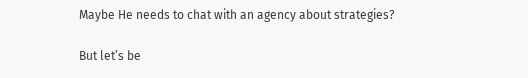Maybe He needs to chat with an agency about strategies?

But let’s be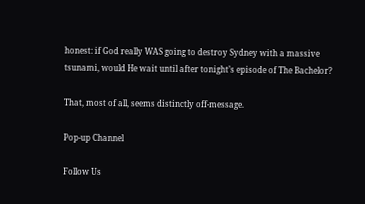honest: if God really WAS going to destroy Sydney with a massive tsunami, would He wait until after tonight’s episode of The Bachelor?

That, most of all, seems distinctly off-message.

Pop-up Channel

Follow Us